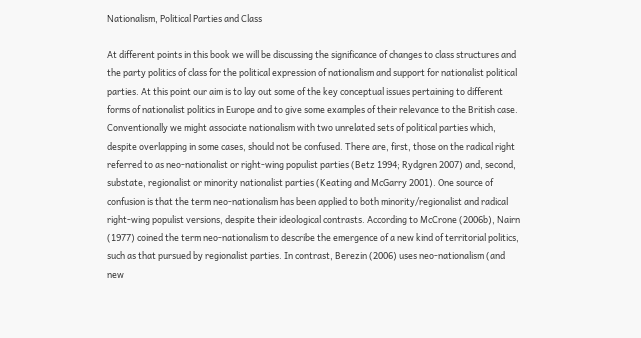Nationalism, Political Parties and Class

At different points in this book we will be discussing the significance of changes to class structures and the party politics of class for the political expression of nationalism and support for nationalist political parties. At this point our aim is to lay out some of the key conceptual issues pertaining to different forms of nationalist politics in Europe and to give some examples of their relevance to the British case. Conventionally we might associate nationalism with two unrelated sets of political parties which, despite overlapping in some cases, should not be confused. There are, first, those on the radical right referred to as neo-nationalist or right-wing populist parties (Betz 1994; Rydgren 2007) and, second, substate, regionalist or minority nationalist parties (Keating and McGarry 2001). One source of confusion is that the term neo-nationalism has been applied to both minority/regionalist and radical right-wing populist versions, despite their ideological contrasts. According to McCrone (2006b), Nairn (1977) coined the term neo-nationalism to describe the emergence of a new kind of territorial politics, such as that pursued by regionalist parties. In contrast, Berezin (2006) uses neo-nationalism (and new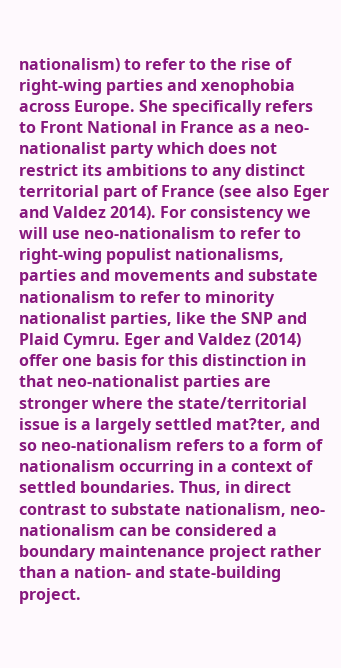nationalism) to refer to the rise of right-wing parties and xenophobia across Europe. She specifically refers to Front National in France as a neo-nationalist party which does not restrict its ambitions to any distinct territorial part of France (see also Eger and Valdez 2014). For consistency we will use neo-nationalism to refer to right-wing populist nationalisms, parties and movements and substate nationalism to refer to minority nationalist parties, like the SNP and Plaid Cymru. Eger and Valdez (2014) offer one basis for this distinction in that neo-nationalist parties are stronger where the state/territorial issue is a largely settled mat?ter, and so neo-nationalism refers to a form of nationalism occurring in a context of settled boundaries. Thus, in direct contrast to substate nationalism, neo-nationalism can be considered a boundary maintenance project rather than a nation- and state-building project.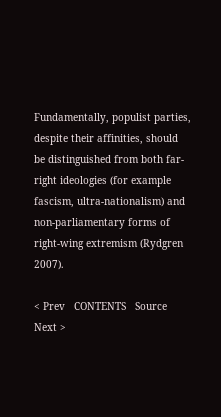Fundamentally, populist parties, despite their affinities, should be distinguished from both far-right ideologies (for example fascism, ultra-nationalism) and non-parliamentary forms of right-wing extremism (Rydgren 2007).

< Prev   CONTENTS   Source   Next >